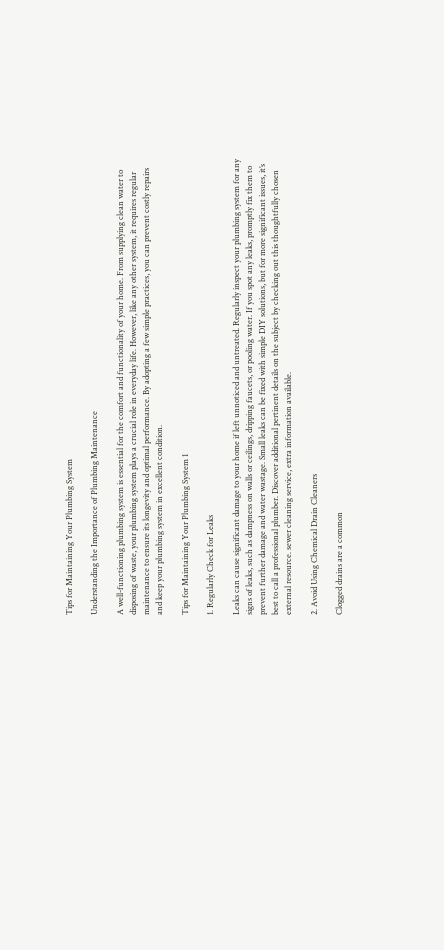Tips for Maintaining Your Plumbing System

Understanding the Importance of Plumbing Maintenance

A well-functioning plumbing system is essential for the comfort and functionality of your home. From supplying clean water to disposing of waste, your plumbing system plays a crucial role in everyday life. However, like any other system, it requires regular maintenance to ensure its longevity and optimal performance. By adopting a few simple practices, you can prevent costly repairs and keep your plumbing system in excellent condition.

Tips for Maintaining Your Plumbing System 1

1. Regularly Check for Leaks

Leaks can cause significant damage to your home if left unnoticed and untreated. Regularly inspect your plumbing system for any signs of leaks, such as dampness on walls or ceilings, dripping faucets, or pooling water. If you spot any leaks, promptly fix them to prevent further damage and water wastage. Small leaks can be fixed with simple DIY solutions, but for more significant issues, it’s best to call a professional plumber. Discover additional pertinent details on the subject by checking out this thoughtfully chosen external resource. sewer cleaning service, extra information available.

2. Avoid Using Chemical Drain Cleaners

Clogged drains are a common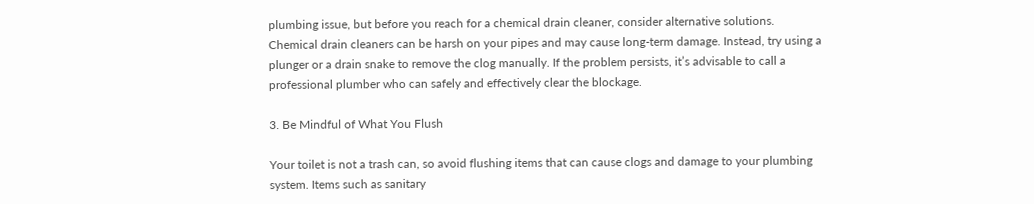plumbing issue, but before you reach for a chemical drain cleaner, consider alternative solutions. Chemical drain cleaners can be harsh on your pipes and may cause long-term damage. Instead, try using a plunger or a drain snake to remove the clog manually. If the problem persists, it’s advisable to call a professional plumber who can safely and effectively clear the blockage.

3. Be Mindful of What You Flush

Your toilet is not a trash can, so avoid flushing items that can cause clogs and damage to your plumbing system. Items such as sanitary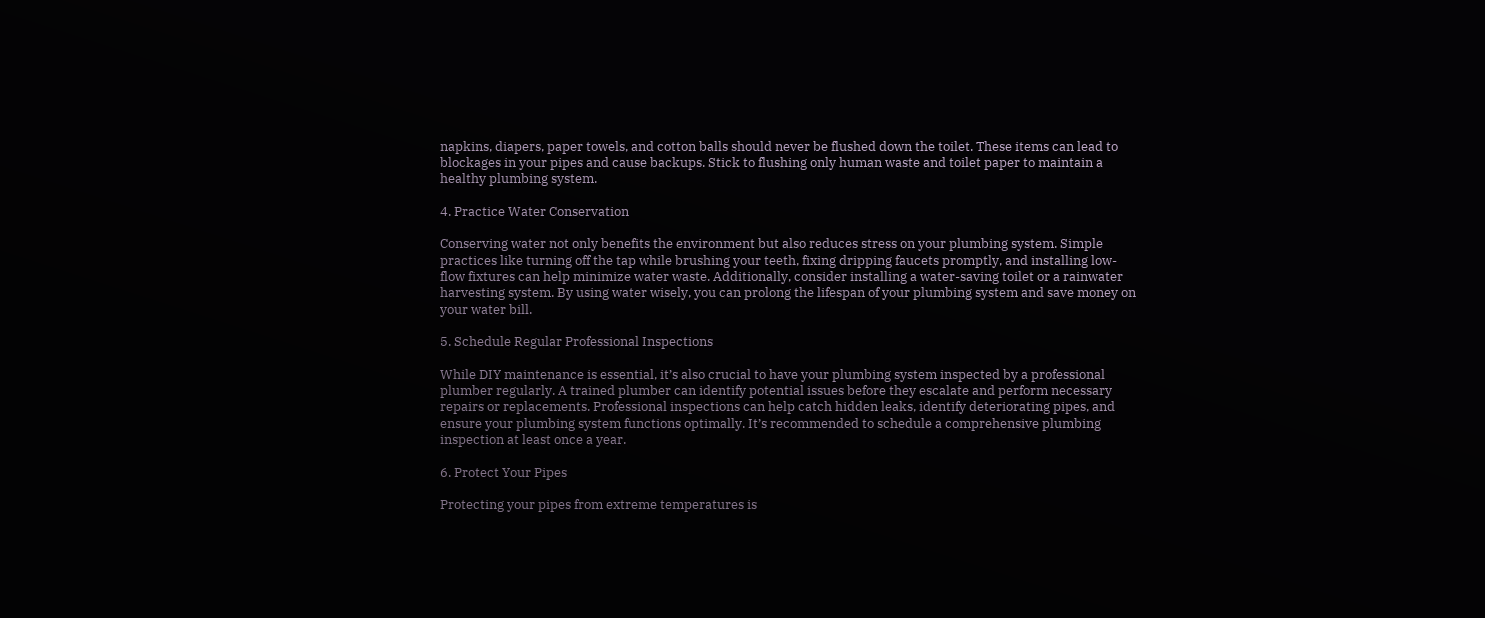napkins, diapers, paper towels, and cotton balls should never be flushed down the toilet. These items can lead to blockages in your pipes and cause backups. Stick to flushing only human waste and toilet paper to maintain a healthy plumbing system.

4. Practice Water Conservation

Conserving water not only benefits the environment but also reduces stress on your plumbing system. Simple practices like turning off the tap while brushing your teeth, fixing dripping faucets promptly, and installing low-flow fixtures can help minimize water waste. Additionally, consider installing a water-saving toilet or a rainwater harvesting system. By using water wisely, you can prolong the lifespan of your plumbing system and save money on your water bill.

5. Schedule Regular Professional Inspections

While DIY maintenance is essential, it’s also crucial to have your plumbing system inspected by a professional plumber regularly. A trained plumber can identify potential issues before they escalate and perform necessary repairs or replacements. Professional inspections can help catch hidden leaks, identify deteriorating pipes, and ensure your plumbing system functions optimally. It’s recommended to schedule a comprehensive plumbing inspection at least once a year.

6. Protect Your Pipes

Protecting your pipes from extreme temperatures is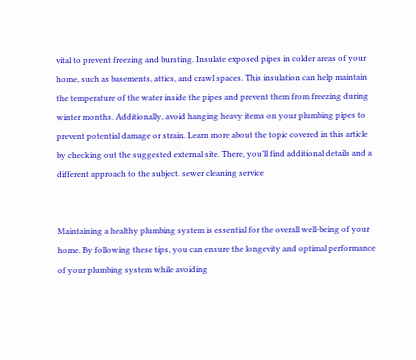vital to prevent freezing and bursting. Insulate exposed pipes in colder areas of your home, such as basements, attics, and crawl spaces. This insulation can help maintain the temperature of the water inside the pipes and prevent them from freezing during winter months. Additionally, avoid hanging heavy items on your plumbing pipes to prevent potential damage or strain. Learn more about the topic covered in this article by checking out the suggested external site. There, you’ll find additional details and a different approach to the subject. sewer cleaning service


Maintaining a healthy plumbing system is essential for the overall well-being of your home. By following these tips, you can ensure the longevity and optimal performance of your plumbing system while avoiding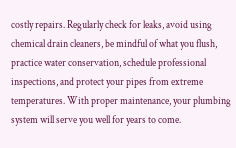costly repairs. Regularly check for leaks, avoid using chemical drain cleaners, be mindful of what you flush, practice water conservation, schedule professional inspections, and protect your pipes from extreme temperatures. With proper maintenance, your plumbing system will serve you well for years to come.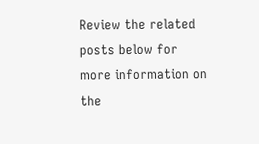Review the related posts below for more information on the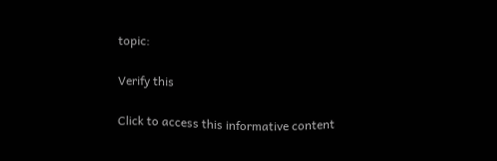topic:

Verify this

Click to access this informative content